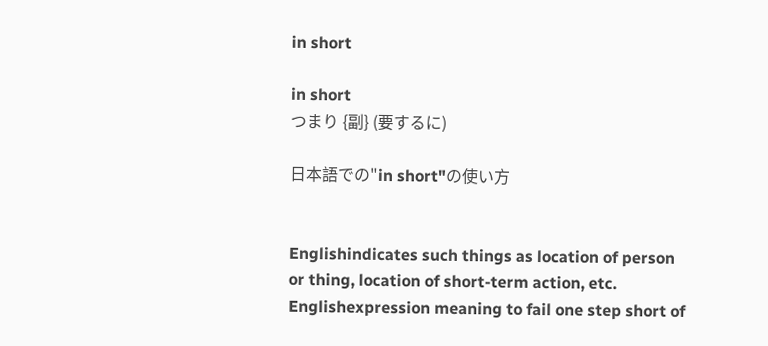in short

in short
つまり {副} (要するに)

日本語での"in short"の使い方


Englishindicates such things as location of person or thing, location of short-term action, etc.
Englishexpression meaning to fail one step short of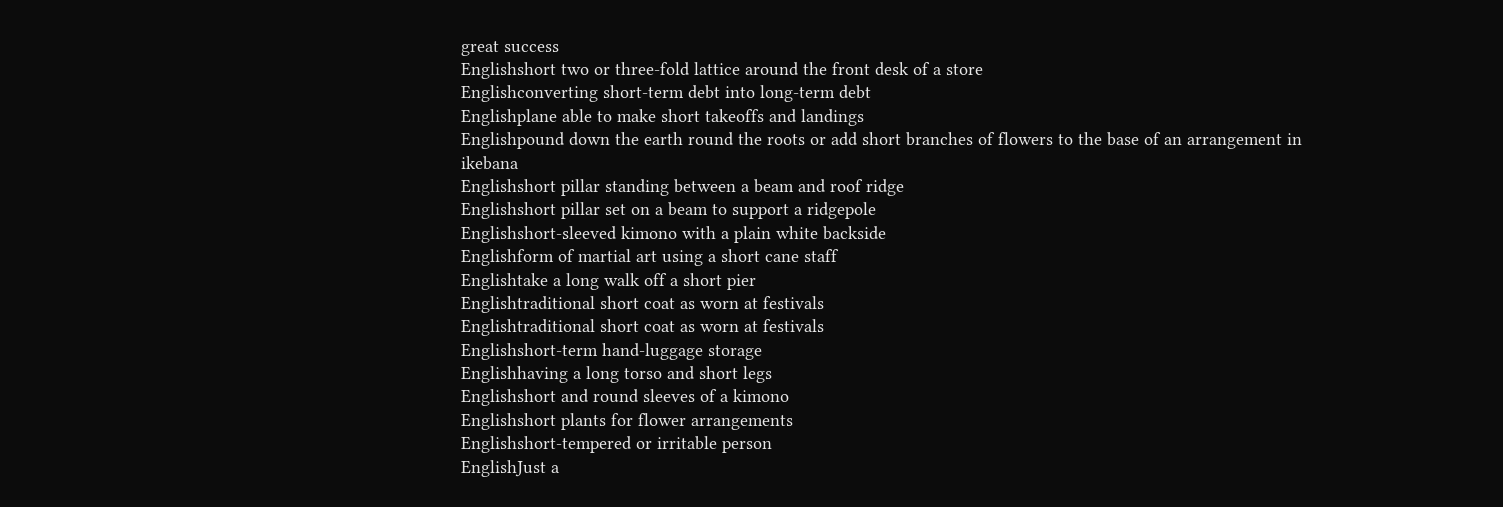great success
Englishshort two or three-fold lattice around the front desk of a store
Englishconverting short-term debt into long-term debt
Englishplane able to make short takeoffs and landings
Englishpound down the earth round the roots or add short branches of flowers to the base of an arrangement in ikebana
Englishshort pillar standing between a beam and roof ridge
Englishshort pillar set on a beam to support a ridgepole
Englishshort-sleeved kimono with a plain white backside
Englishform of martial art using a short cane staff
Englishtake a long walk off a short pier
Englishtraditional short coat as worn at festivals
Englishtraditional short coat as worn at festivals
Englishshort-term hand-luggage storage
Englishhaving a long torso and short legs
Englishshort and round sleeves of a kimono
Englishshort plants for flower arrangements
Englishshort-tempered or irritable person
EnglishJust a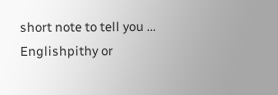short note to tell you ...
Englishpithy or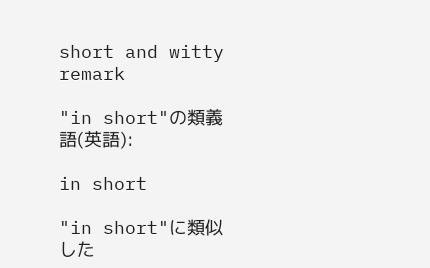short and witty remark

"in short"の類義語(英語):

in short

"in short"に類似した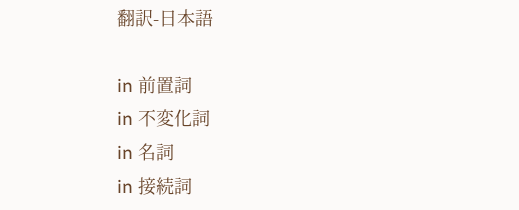翻訳-日本語

in 前置詞
in 不変化詞
in 名詞
in 接続詞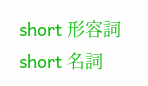short 形容詞
short 名詞